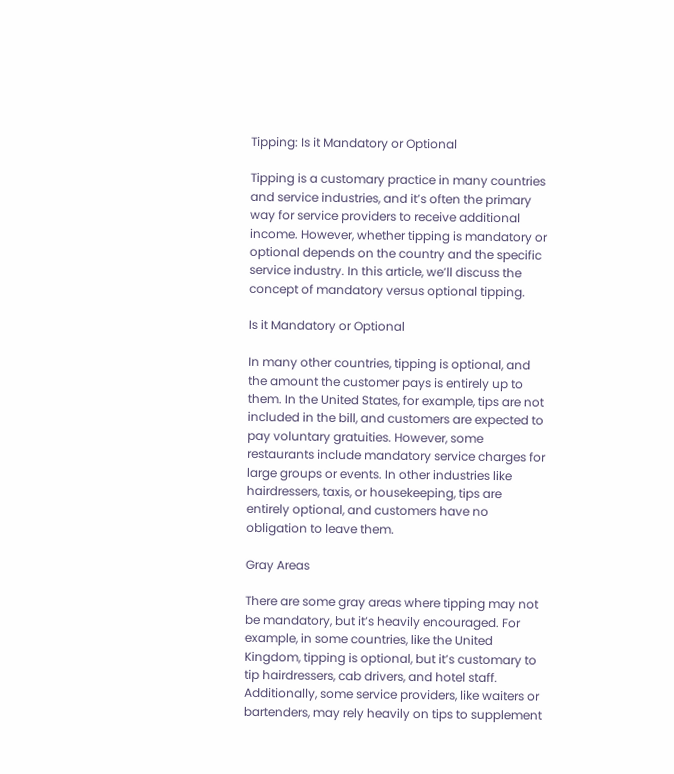Tipping: Is it Mandatory or Optional

Tipping is a customary practice in many countries and service industries, and it’s often the primary way for service providers to receive additional income. However, whether tipping is mandatory or optional depends on the country and the specific service industry. In this article, we’ll discuss the concept of mandatory versus optional tipping.

Is it Mandatory or Optional

In many other countries, tipping is optional, and the amount the customer pays is entirely up to them. In the United States, for example, tips are not included in the bill, and customers are expected to pay voluntary gratuities. However, some restaurants include mandatory service charges for large groups or events. In other industries like hairdressers, taxis, or housekeeping, tips are entirely optional, and customers have no obligation to leave them.

Gray Areas

There are some gray areas where tipping may not be mandatory, but it’s heavily encouraged. For example, in some countries, like the United Kingdom, tipping is optional, but it’s customary to tip hairdressers, cab drivers, and hotel staff. Additionally, some service providers, like waiters or bartenders, may rely heavily on tips to supplement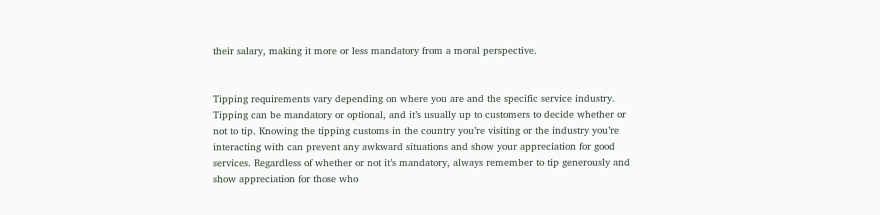their salary, making it more or less mandatory from a moral perspective.


Tipping requirements vary depending on where you are and the specific service industry. Tipping can be mandatory or optional, and it’s usually up to customers to decide whether or not to tip. Knowing the tipping customs in the country you’re visiting or the industry you’re interacting with can prevent any awkward situations and show your appreciation for good services. Regardless of whether or not it’s mandatory, always remember to tip generously and show appreciation for those who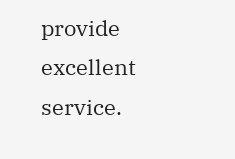provide excellent service.